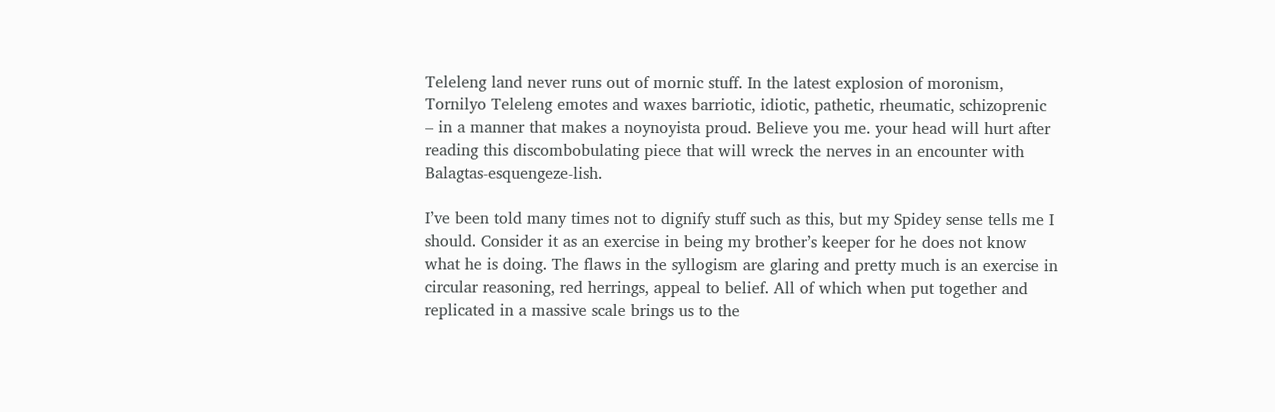Teleleng land never runs out of mornic stuff. In the latest explosion of moronism, Tornilyo Teleleng emotes and waxes barriotic, idiotic, pathetic, rheumatic, schizoprenic – in a manner that makes a noynoyista proud. Believe you me. your head will hurt after reading this discombobulating piece that will wreck the nerves in an encounter with Balagtas-esquengeze-lish.

I’ve been told many times not to dignify stuff such as this, but my Spidey sense tells me I should. Consider it as an exercise in being my brother’s keeper for he does not know what he is doing. The flaws in the syllogism are glaring and pretty much is an exercise in circular reasoning, red herrings, appeal to belief. All of which when put together and replicated in a massive scale brings us to the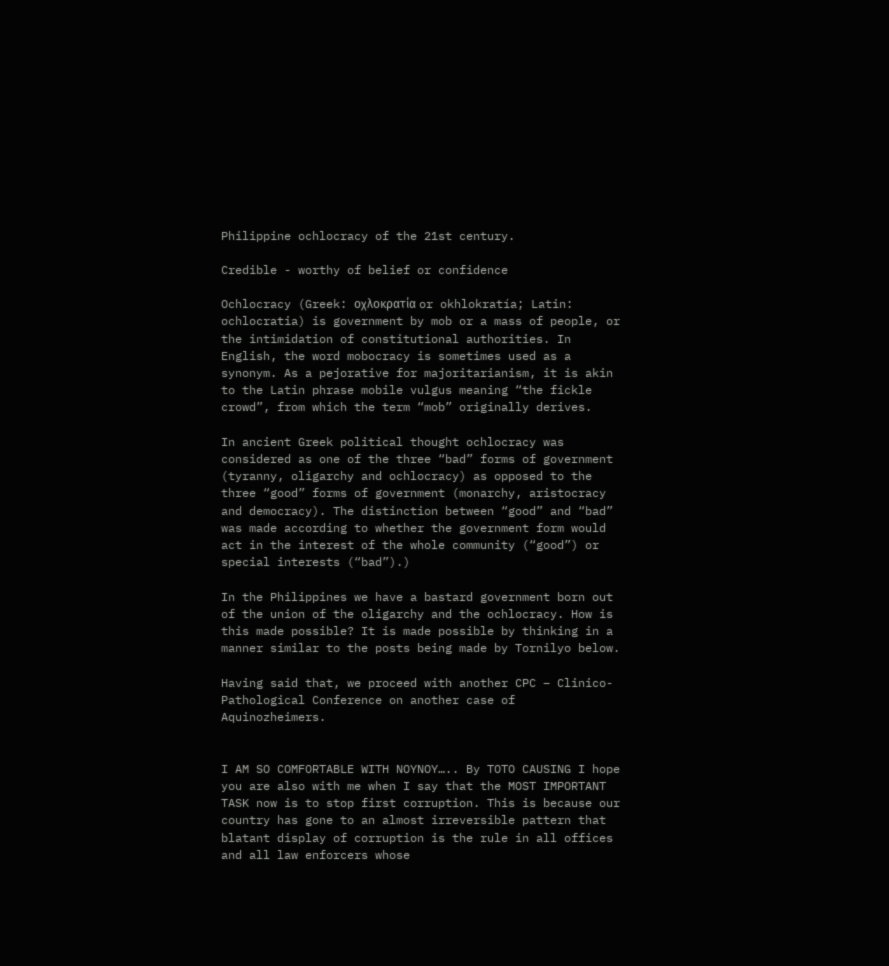Philippine ochlocracy of the 21st century.

Credible - worthy of belief or confidence

Ochlocracy (Greek: οχλοκρατία or okhlokratía; Latin: ochlocratia) is government by mob or a mass of people, or the intimidation of constitutional authorities. In English, the word mobocracy is sometimes used as a synonym. As a pejorative for majoritarianism, it is akin to the Latin phrase mobile vulgus meaning “the fickle crowd”, from which the term “mob” originally derives.

In ancient Greek political thought ochlocracy was considered as one of the three “bad” forms of government (tyranny, oligarchy and ochlocracy) as opposed to the three “good” forms of government (monarchy, aristocracy and democracy). The distinction between “good” and “bad” was made according to whether the government form would act in the interest of the whole community (“good”) or special interests (“bad”).)

In the Philippines we have a bastard government born out of the union of the oligarchy and the ochlocracy. How is this made possible? It is made possible by thinking in a manner similar to the posts being made by Tornilyo below.

Having said that, we proceed with another CPC – Clinico-Pathological Conference on another case of Aquinozheimers.


I AM SO COMFORTABLE WITH NOYNOY….. By TOTO CAUSING I hope you are also with me when I say that the MOST IMPORTANT TASK now is to stop first corruption. This is because our country has gone to an almost irreversible pattern that blatant display of corruption is the rule in all offices and all law enforcers whose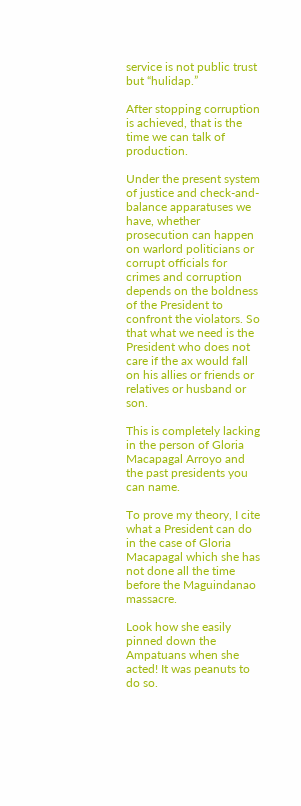service is not public trust but “hulidap.”

After stopping corruption is achieved, that is the time we can talk of production.

Under the present system of justice and check-and-balance apparatuses we have, whether prosecution can happen on warlord politicians or corrupt officials for crimes and corruption depends on the boldness of the President to confront the violators. So that what we need is the President who does not care if the ax would fall on his allies or friends or relatives or husband or son.

This is completely lacking in the person of Gloria Macapagal Arroyo and the past presidents you can name.

To prove my theory, I cite what a President can do in the case of Gloria Macapagal which she has not done all the time before the Maguindanao massacre.

Look how she easily pinned down the Ampatuans when she acted! It was peanuts to do so.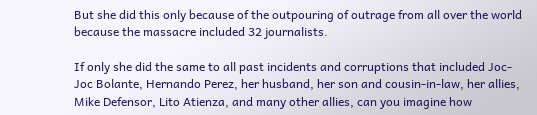But she did this only because of the outpouring of outrage from all over the world because the massacre included 32 journalists.

If only she did the same to all past incidents and corruptions that included Joc-Joc Bolante, Hernando Perez, her husband, her son and cousin-in-law, her allies, Mike Defensor, Lito Atienza, and many other allies, can you imagine how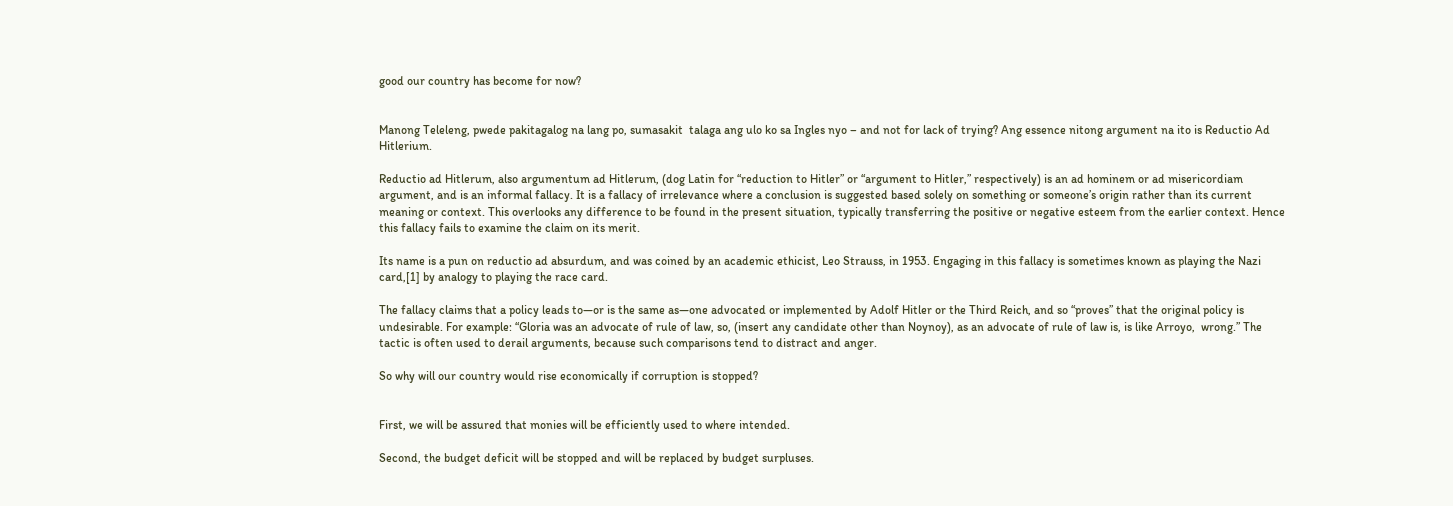good our country has become for now?


Manong Teleleng, pwede pakitagalog na lang po, sumasakit  talaga ang ulo ko sa Ingles nyo – and not for lack of trying? Ang essence nitong argument na ito is Reductio Ad Hitlerium.

Reductio ad Hitlerum, also argumentum ad Hitlerum, (dog Latin for “reduction to Hitler” or “argument to Hitler,” respectively) is an ad hominem or ad misericordiam argument, and is an informal fallacy. It is a fallacy of irrelevance where a conclusion is suggested based solely on something or someone’s origin rather than its current meaning or context. This overlooks any difference to be found in the present situation, typically transferring the positive or negative esteem from the earlier context. Hence this fallacy fails to examine the claim on its merit.

Its name is a pun on reductio ad absurdum, and was coined by an academic ethicist, Leo Strauss, in 1953. Engaging in this fallacy is sometimes known as playing the Nazi card,[1] by analogy to playing the race card.

The fallacy claims that a policy leads to—or is the same as—one advocated or implemented by Adolf Hitler or the Third Reich, and so “proves” that the original policy is undesirable. For example: “Gloria was an advocate of rule of law, so, (insert any candidate other than Noynoy), as an advocate of rule of law is, is like Arroyo,  wrong.” The tactic is often used to derail arguments, because such comparisons tend to distract and anger.

So why will our country would rise economically if corruption is stopped?


First, we will be assured that monies will be efficiently used to where intended.

Second, the budget deficit will be stopped and will be replaced by budget surpluses.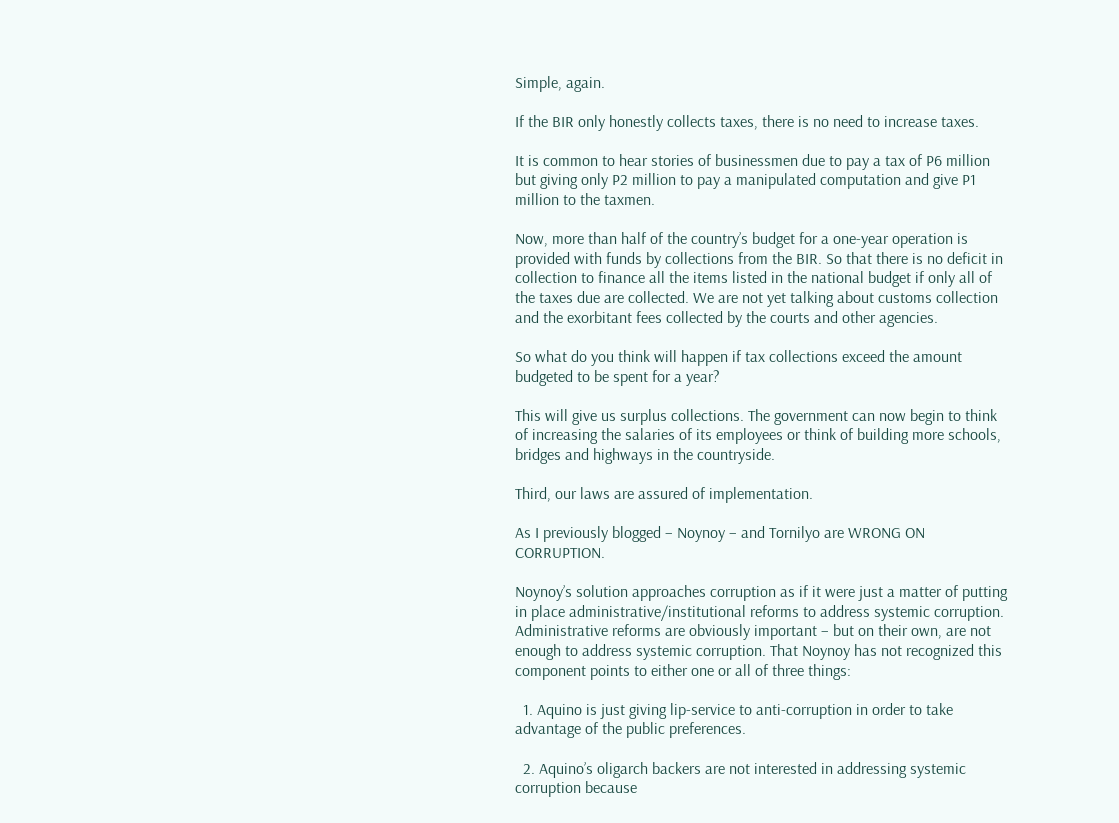Simple, again.

If the BIR only honestly collects taxes, there is no need to increase taxes.

It is common to hear stories of businessmen due to pay a tax of P6 million but giving only P2 million to pay a manipulated computation and give P1 million to the taxmen.

Now, more than half of the country’s budget for a one-year operation is provided with funds by collections from the BIR. So that there is no deficit in collection to finance all the items listed in the national budget if only all of the taxes due are collected. We are not yet talking about customs collection and the exorbitant fees collected by the courts and other agencies.

So what do you think will happen if tax collections exceed the amount budgeted to be spent for a year?

This will give us surplus collections. The government can now begin to think of increasing the salaries of its employees or think of building more schools, bridges and highways in the countryside.

Third, our laws are assured of implementation.

As I previously blogged – Noynoy – and Tornilyo are WRONG ON CORRUPTION.

Noynoy’s solution approaches corruption as if it were just a matter of putting in place administrative/institutional reforms to address systemic corruption. Administrative reforms are obviously important – but on their own, are not enough to address systemic corruption. That Noynoy has not recognized this component points to either one or all of three things:

  1. Aquino is just giving lip-service to anti-corruption in order to take advantage of the public preferences.

  2. Aquino’s oligarch backers are not interested in addressing systemic corruption because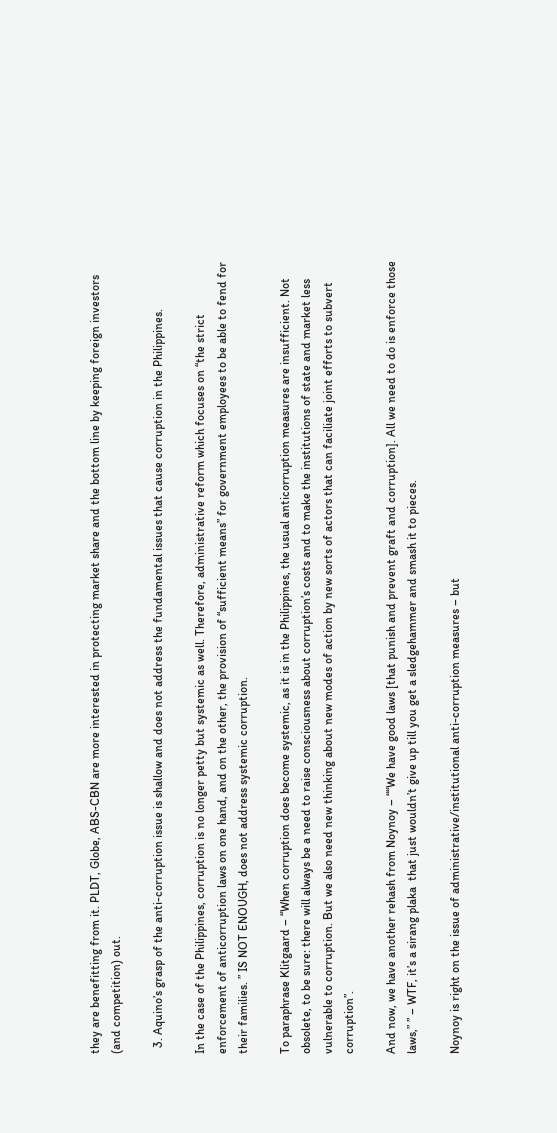they are benefitting from it. PLDT, Globe, ABS-CBN are more interested in protecting market share and the bottom line by keeping foreign investors (and competition) out.

  3. Aquino’s grasp of the anti-corruption issue is shallow and does not address the fundamental issues that cause corruption in the Philippines.

In the case of the Philippines, corruption is no longer petty but systemic as well. Therefore, administrative reform which focuses on “the strict enforcement of anticorruption laws on one hand, and on the other, the provision of “sufficient means” for government employees to be able to fend for their families. ” IS NOT ENOUGH, does not address systemic corruption.

To paraphrase Klitgaard – “When corruption does become systemic, as it is in the Philippines, the usual anticorruption measures are insufficient. Not obsolete, to be sure: there will always be a need to raise consciousness about corruption’s costs and to make the institutions of state and market less vulnerable to corruption. But we also need new thinking about new modes of action by new sorts of actors that can faciliate joint efforts to subvert corruption”.

And now, we have another rehash from Noynoy – ““We have good laws [that punish and prevent graft and corruption]. All we need to do is enforce those laws,” ” – WTF, it’s a sirang plaka  that just wouldn’t give up till you get a sledgehammer and smash it to pieces.

Noynoy is right on the issue of administrative/institutional anti-corruption measures – but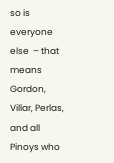so is everyone else  – that means Gordon, Villar, Perlas, and all Pinoys who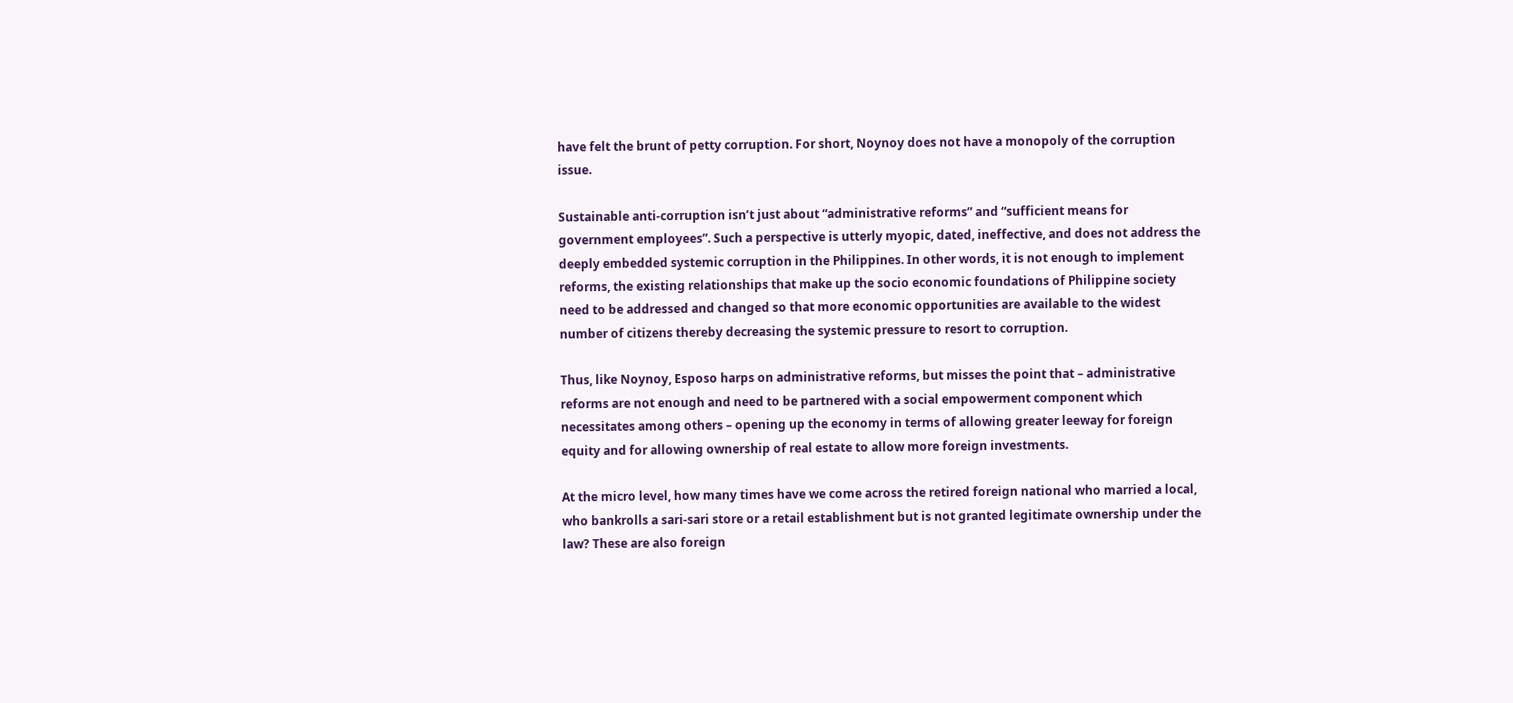have felt the brunt of petty corruption. For short, Noynoy does not have a monopoly of the corruption issue.

Sustainable anti-corruption isn’t just about “administrative reforms” and “sufficient means for government employees”. Such a perspective is utterly myopic, dated, ineffective, and does not address the deeply embedded systemic corruption in the Philippines. In other words, it is not enough to implement reforms, the existing relationships that make up the socio economic foundations of Philippine society need to be addressed and changed so that more economic opportunities are available to the widest number of citizens thereby decreasing the systemic pressure to resort to corruption.

Thus, like Noynoy, Esposo harps on administrative reforms, but misses the point that – administrative reforms are not enough and need to be partnered with a social empowerment component which necessitates among others – opening up the economy in terms of allowing greater leeway for foreign equity and for allowing ownership of real estate to allow more foreign investments.

At the micro level, how many times have we come across the retired foreign national who married a local, who bankrolls a sari-sari store or a retail establishment but is not granted legitimate ownership under the law? These are also foreign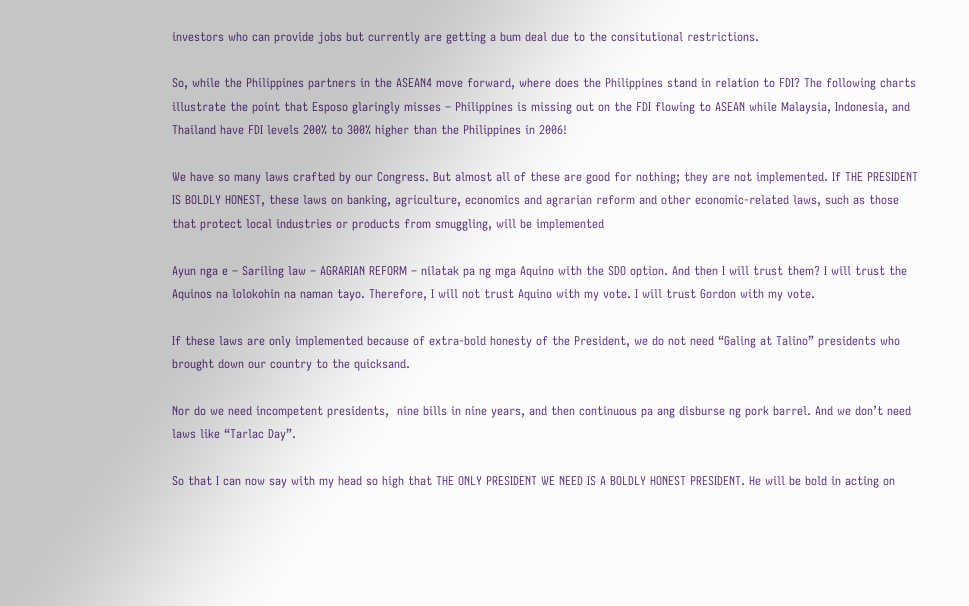investors who can provide jobs but currently are getting a bum deal due to the consitutional restrictions.

So, while the Philippines partners in the ASEAN4 move forward, where does the Philippines stand in relation to FDI? The following charts illustrate the point that Esposo glaringly misses – Philippines is missing out on the FDI flowing to ASEAN while Malaysia, Indonesia, and Thailand have FDI levels 200% to 300% higher than the Philippines in 2006!

We have so many laws crafted by our Congress. But almost all of these are good for nothing; they are not implemented. If THE PRESIDENT IS BOLDLY HONEST, these laws on banking, agriculture, economics and agrarian reform and other economic-related laws, such as those that protect local industries or products from smuggling, will be implemented

Ayun nga e – Sariling law – AGRARIAN REFORM – nilatak pa ng mga Aquino with the SDO option. And then I will trust them? I will trust the Aquinos na lolokohin na naman tayo. Therefore, I will not trust Aquino with my vote. I will trust Gordon with my vote.

If these laws are only implemented because of extra-bold honesty of the President, we do not need “Galing at Talino” presidents who brought down our country to the quicksand.

Nor do we need incompetent presidents,  nine bills in nine years, and then continuous pa ang disburse ng pork barrel. And we don’t need laws like “Tarlac Day”.

So that I can now say with my head so high that THE ONLY PRESIDENT WE NEED IS A BOLDLY HONEST PRESIDENT. He will be bold in acting on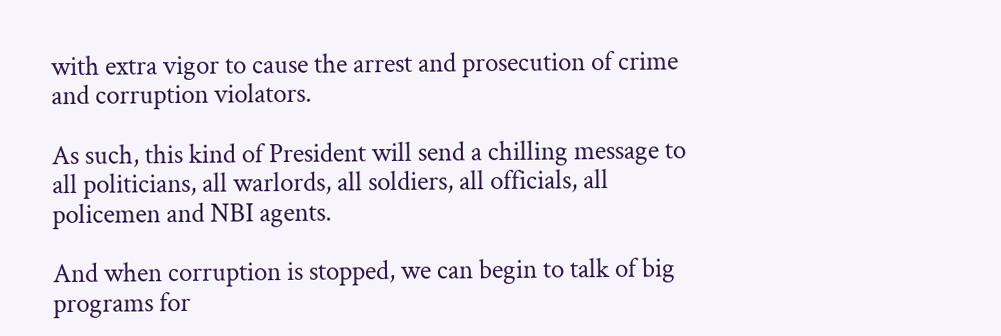with extra vigor to cause the arrest and prosecution of crime and corruption violators.

As such, this kind of President will send a chilling message to all politicians, all warlords, all soldiers, all officials, all policemen and NBI agents.

And when corruption is stopped, we can begin to talk of big programs for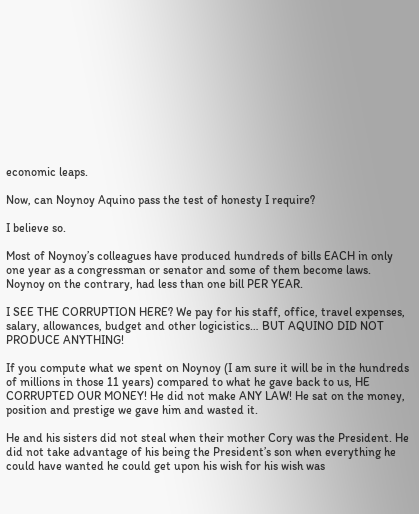economic leaps.

Now, can Noynoy Aquino pass the test of honesty I require?

I believe so.

Most of Noynoy’s colleagues have produced hundreds of bills EACH in only one year as a congressman or senator and some of them become laws. Noynoy on the contrary, had less than one bill PER YEAR.

I SEE THE CORRUPTION HERE? We pay for his staff, office, travel expenses, salary, allowances, budget and other logicistics… BUT AQUINO DID NOT PRODUCE ANYTHING!

If you compute what we spent on Noynoy (I am sure it will be in the hundreds of millions in those 11 years) compared to what he gave back to us, HE CORRUPTED OUR MONEY! He did not make ANY LAW! He sat on the money, position and prestige we gave him and wasted it.

He and his sisters did not steal when their mother Cory was the President. He did not take advantage of his being the President’s son when everything he could have wanted he could get upon his wish for his wish was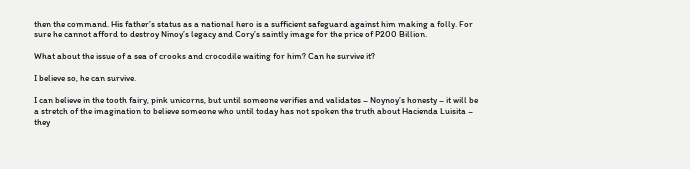then the command. His father’s status as a national hero is a sufficient safeguard against him making a folly. For sure he cannot afford to destroy Ninoy’s legacy and Cory’s saintly image for the price of P200 Billion.

What about the issue of a sea of crooks and crocodile waiting for him? Can he survive it?

I believe so, he can survive.

I can believe in the tooth fairy, pink unicorns, but until someone verifies and validates – Noynoy’s honesty – it will be a stretch of the imagination to believe someone who until today has not spoken the truth about Hacienda Luisita – they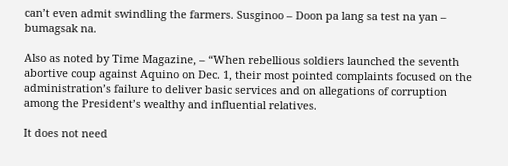can’t even admit swindling the farmers. Susginoo – Doon pa lang sa test na yan – bumagsak na.

Also as noted by Time Magazine, – “When rebellious soldiers launched the seventh abortive coup against Aquino on Dec. 1, their most pointed complaints focused on the administration’s failure to deliver basic services and on allegations of corruption among the President’s wealthy and influential relatives.

It does not need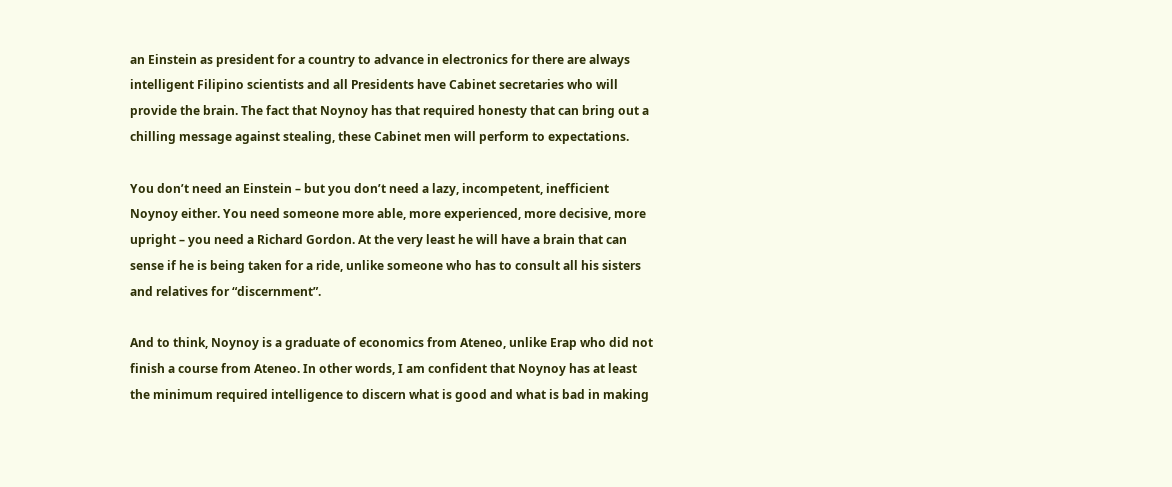an Einstein as president for a country to advance in electronics for there are always intelligent Filipino scientists and all Presidents have Cabinet secretaries who will provide the brain. The fact that Noynoy has that required honesty that can bring out a chilling message against stealing, these Cabinet men will perform to expectations.

You don’t need an Einstein – but you don’t need a lazy, incompetent, inefficient Noynoy either. You need someone more able, more experienced, more decisive, more upright – you need a Richard Gordon. At the very least he will have a brain that can sense if he is being taken for a ride, unlike someone who has to consult all his sisters and relatives for “discernment”.

And to think, Noynoy is a graduate of economics from Ateneo, unlike Erap who did not finish a course from Ateneo. In other words, I am confident that Noynoy has at least the minimum required intelligence to discern what is good and what is bad in making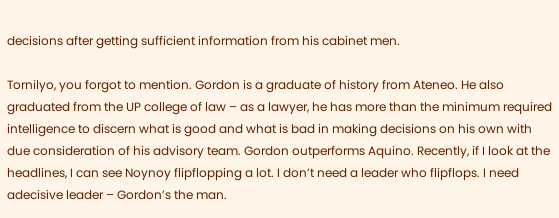decisions after getting sufficient information from his cabinet men.

Tornilyo, you forgot to mention. Gordon is a graduate of history from Ateneo. He also graduated from the UP college of law – as a lawyer, he has more than the minimum required intelligence to discern what is good and what is bad in making decisions on his own with due consideration of his advisory team. Gordon outperforms Aquino. Recently, if I look at the headlines, I can see Noynoy flipflopping a lot. I don’t need a leader who flipflops. I need adecisive leader – Gordon’s the man.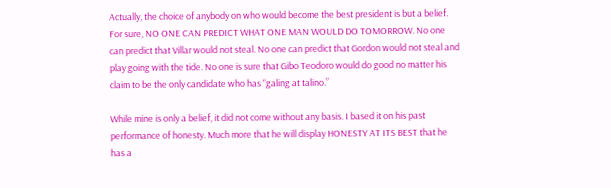Actually, the choice of anybody on who would become the best president is but a belief. For sure, NO ONE CAN PREDICT WHAT ONE MAN WOULD DO TOMORROW. No one can predict that Villar would not steal. No one can predict that Gordon would not steal and play going with the tide. No one is sure that Gibo Teodoro would do good no matter his claim to be the only candidate who has “galing at talino.”

While mine is only a belief, it did not come without any basis. I based it on his past performance of honesty. Much more that he will display HONESTY AT ITS BEST that he has a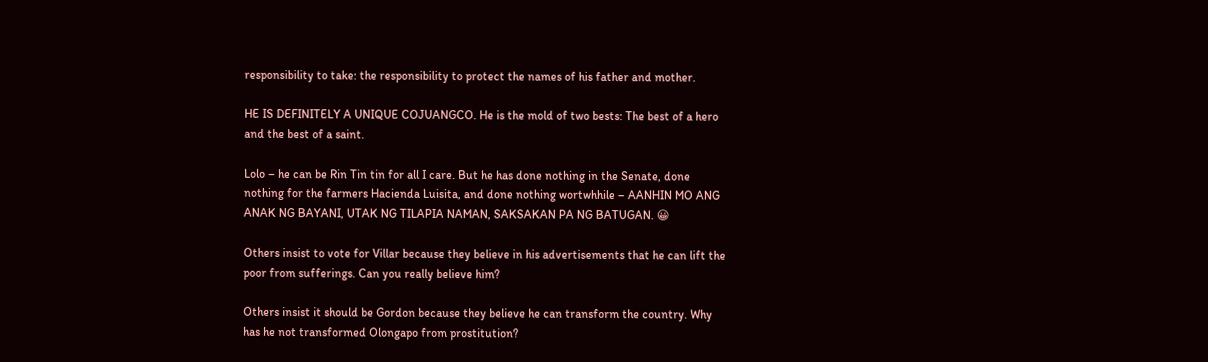responsibility to take: the responsibility to protect the names of his father and mother.

HE IS DEFINITELY A UNIQUE COJUANGCO. He is the mold of two bests: The best of a hero and the best of a saint.

Lolo – he can be Rin Tin tin for all I care. But he has done nothing in the Senate, done nothing for the farmers Hacienda Luisita, and done nothing wortwhhile – AANHIN MO ANG ANAK NG BAYANI, UTAK NG TILAPIA NAMAN, SAKSAKAN PA NG BATUGAN. 😀

Others insist to vote for Villar because they believe in his advertisements that he can lift the poor from sufferings. Can you really believe him?

Others insist it should be Gordon because they believe he can transform the country. Why has he not transformed Olongapo from prostitution?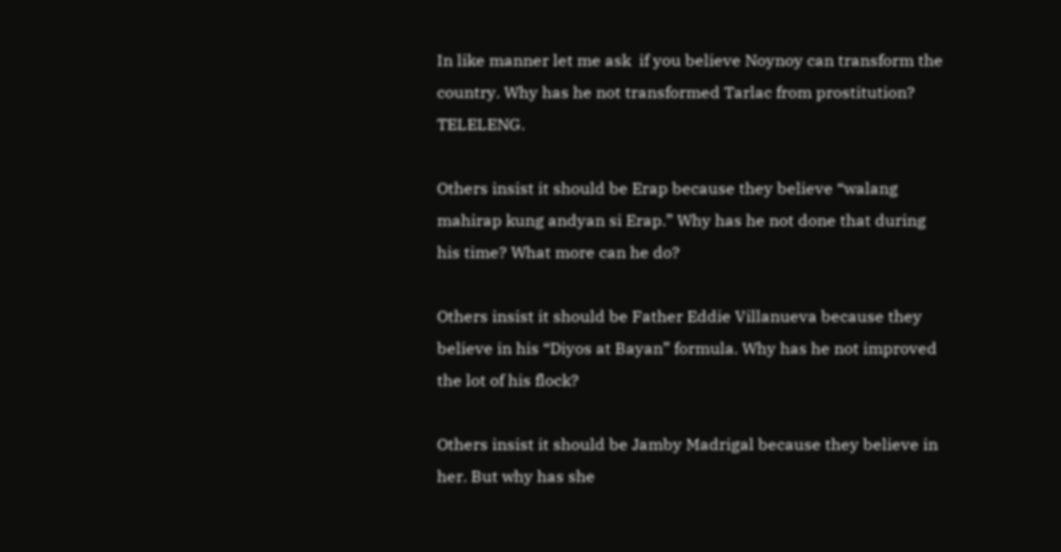In like manner let me ask  if you believe Noynoy can transform the country. Why has he not transformed Tarlac from prostitution? TELELENG.

Others insist it should be Erap because they believe “walang mahirap kung andyan si Erap.” Why has he not done that during his time? What more can he do?

Others insist it should be Father Eddie Villanueva because they believe in his “Diyos at Bayan” formula. Why has he not improved the lot of his flock?

Others insist it should be Jamby Madrigal because they believe in her. But why has she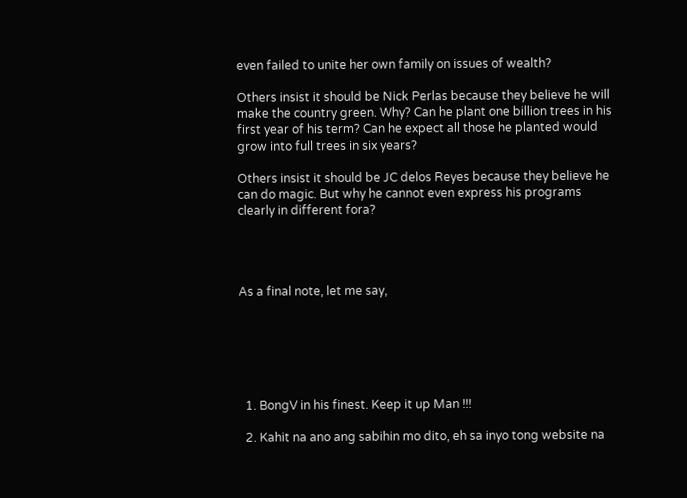even failed to unite her own family on issues of wealth?

Others insist it should be Nick Perlas because they believe he will make the country green. Why? Can he plant one billion trees in his first year of his term? Can he expect all those he planted would grow into full trees in six years?

Others insist it should be JC delos Reyes because they believe he can do magic. But why he cannot even express his programs clearly in different fora?




As a final note, let me say,






  1. BongV in his finest. Keep it up Man !!!

  2. Kahit na ano ang sabihin mo dito, eh sa inyo tong website na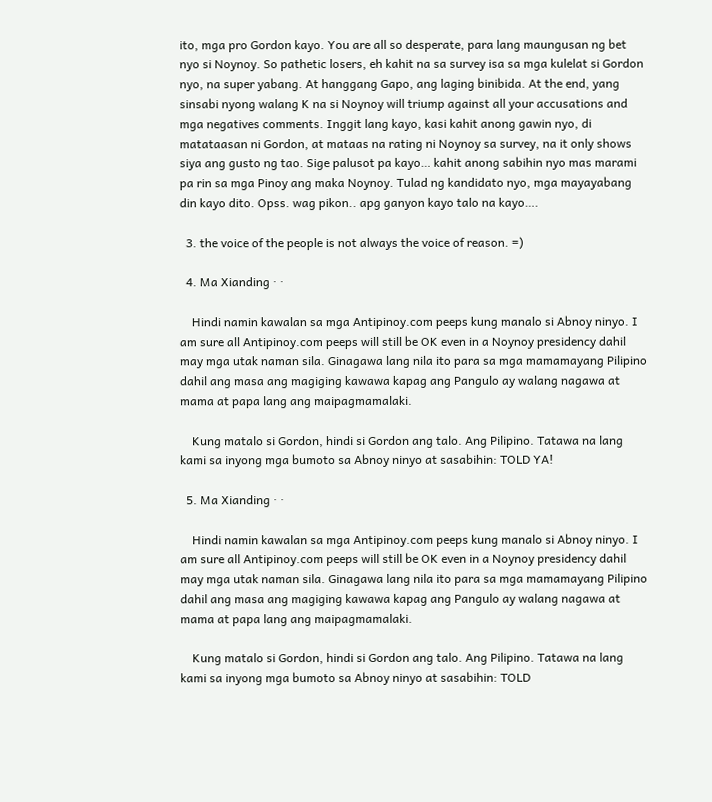ito, mga pro Gordon kayo. You are all so desperate, para lang maungusan ng bet nyo si Noynoy. So pathetic losers, eh kahit na sa survey isa sa mga kulelat si Gordon nyo, na super yabang. At hanggang Gapo, ang laging binibida. At the end, yang sinsabi nyong walang K na si Noynoy will triump against all your accusations and mga negatives comments. Inggit lang kayo, kasi kahit anong gawin nyo, di matataasan ni Gordon, at mataas na rating ni Noynoy sa survey, na it only shows siya ang gusto ng tao. Sige palusot pa kayo… kahit anong sabihin nyo mas marami pa rin sa mga Pinoy ang maka Noynoy. Tulad ng kandidato nyo, mga mayayabang din kayo dito. Opss. wag pikon.. apg ganyon kayo talo na kayo….

  3. the voice of the people is not always the voice of reason. =)

  4. Ma Xianding · ·

    Hindi namin kawalan sa mga Antipinoy.com peeps kung manalo si Abnoy ninyo. I am sure all Antipinoy.com peeps will still be OK even in a Noynoy presidency dahil may mga utak naman sila. Ginagawa lang nila ito para sa mga mamamayang Pilipino dahil ang masa ang magiging kawawa kapag ang Pangulo ay walang nagawa at mama at papa lang ang maipagmamalaki.

    Kung matalo si Gordon, hindi si Gordon ang talo. Ang Pilipino. Tatawa na lang kami sa inyong mga bumoto sa Abnoy ninyo at sasabihin: TOLD YA!

  5. Ma Xianding · ·

    Hindi namin kawalan sa mga Antipinoy.com peeps kung manalo si Abnoy ninyo. I am sure all Antipinoy.com peeps will still be OK even in a Noynoy presidency dahil may mga utak naman sila. Ginagawa lang nila ito para sa mga mamamayang Pilipino dahil ang masa ang magiging kawawa kapag ang Pangulo ay walang nagawa at mama at papa lang ang maipagmamalaki.

    Kung matalo si Gordon, hindi si Gordon ang talo. Ang Pilipino. Tatawa na lang kami sa inyong mga bumoto sa Abnoy ninyo at sasabihin: TOLD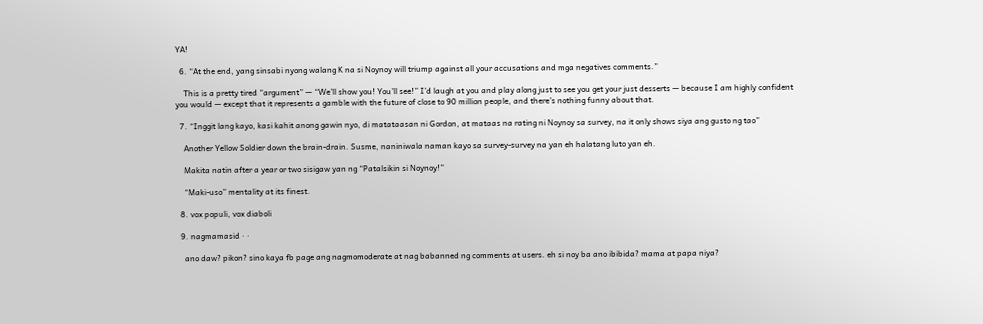YA!

  6. “At the end, yang sinsabi nyong walang K na si Noynoy will triump against all your accusations and mga negatives comments.”

    This is a pretty tired “argument” — “We’ll show you! You’ll see!” I’d laugh at you and play along just to see you get your just desserts — because I am highly confident you would — except that it represents a gamble with the future of close to 90 million people, and there’s nothing funny about that.

  7. “Inggit lang kayo, kasi kahit anong gawin nyo, di matataasan ni Gordon, at mataas na rating ni Noynoy sa survey, na it only shows siya ang gusto ng tao”

    Another Yellow Soldier down the brain-drain. Susme, naniniwala naman kayo sa survey-survey na yan eh halatang luto yan eh.

    Makita natin after a year or two sisigaw yan ng “Patalsikin si Noynoy!”

    “Maki-uso” mentality at its finest.

  8. vox populi, vox diaboli

  9. nagmamasid · ·

    ano daw? pikon? sino kaya fb page ang nagmomoderate at nag babanned ng comments at users. eh si noy ba ano ibibida? mama at papa niya?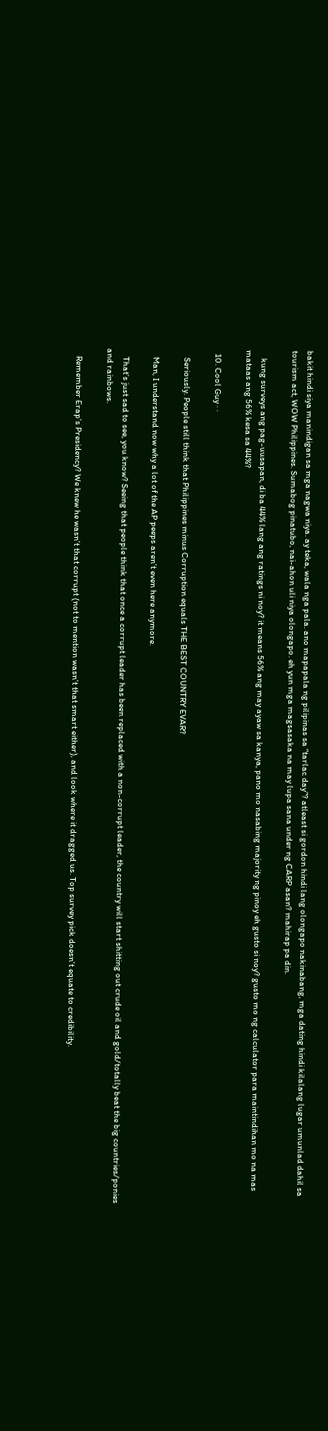bakit hindi siya manindigan sa mga nagwa niya. ay teka, wala nga pala. ano mapapala ng pilipinas sa “tarlac day”? atleast si gordon hindi lang olongapo nakinabang, mga dating hindi kilalang lugar umunlad dahil sa tourism act, WOW Philippines. Sumabog pinatubo, nai-ahon uli niya olongapo. eh yun mga magsasaka na may lupa sana under ng CARP asan? mahirap pa din.

    kung surveys ang pag-uusapan, di ba 44% lang ang ratings ni noy? it means 56% ang may ayaw sa kanya, pano mo nasabing majority ng pinoy eh gusto si noy? gusto mo ng calculator para maintindihan mo na mas mataas ang 56% kesa sa 44%?

  10. Cool Guy · ·

    Seriously. People still think that Philippines minus Corruption equals THE BEST COUNTRY EVAR?

    Man, I understand now why a lot of the AP peeps aren’t even here anymore.

    That’s just sad to see, you know? Seeing that people think that once a corrupt leader has been replaced with a non-corrupt leader, the country will start shitting out crude oil and gold/totally beat the big countries/ponies and rainbows.

    Remember Erap’s Presidency? We knew he wasn’t that corrupt (not to mention wasn’t that smart either), and look where it dragged us. Top survey pick doesn’t equate to credibility.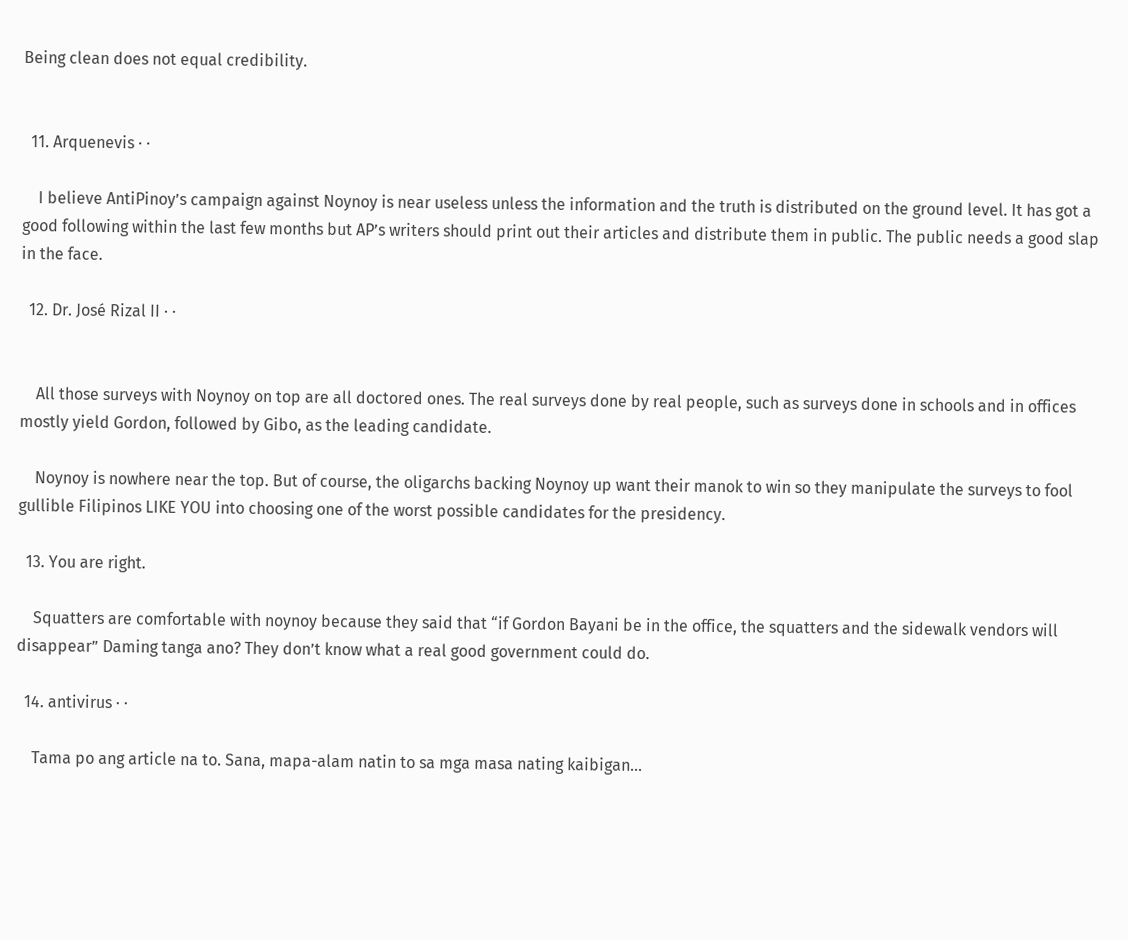Being clean does not equal credibility.


  11. Arquenevis · ·

    I believe AntiPinoy’s campaign against Noynoy is near useless unless the information and the truth is distributed on the ground level. It has got a good following within the last few months but AP’s writers should print out their articles and distribute them in public. The public needs a good slap in the face.

  12. Dr. José Rizal II · ·


    All those surveys with Noynoy on top are all doctored ones. The real surveys done by real people, such as surveys done in schools and in offices mostly yield Gordon, followed by Gibo, as the leading candidate.

    Noynoy is nowhere near the top. But of course, the oligarchs backing Noynoy up want their manok to win so they manipulate the surveys to fool gullible Filipinos LIKE YOU into choosing one of the worst possible candidates for the presidency.

  13. You are right.

    Squatters are comfortable with noynoy because they said that “if Gordon Bayani be in the office, the squatters and the sidewalk vendors will disappear” Daming tanga ano? They don’t know what a real good government could do.

  14. antivirus · ·

    Tama po ang article na to. Sana, mapa-alam natin to sa mga masa nating kaibigan…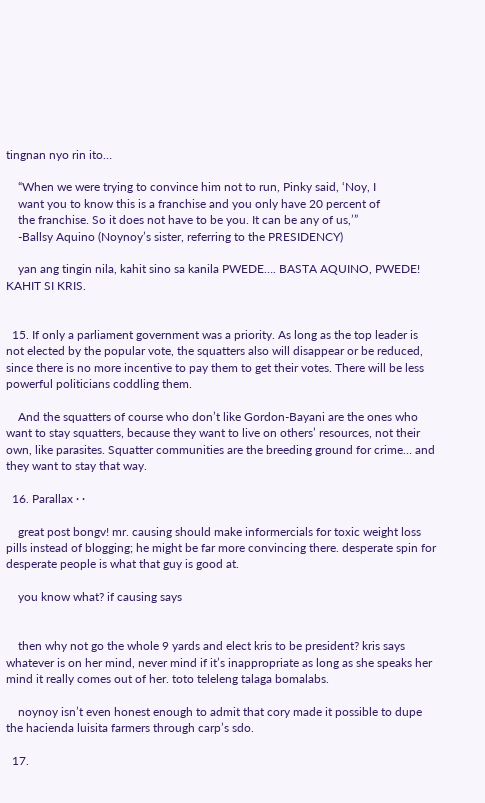tingnan nyo rin ito…

    “When we were trying to convince him not to run, Pinky said, ‘Noy, I
    want you to know this is a franchise and you only have 20 percent of
    the franchise. So it does not have to be you. It can be any of us,’”
    -Ballsy Aquino (Noynoy’s sister, referring to the PRESIDENCY)

    yan ang tingin nila, kahit sino sa kanila PWEDE…. BASTA AQUINO, PWEDE! KAHIT SI KRIS.


  15. If only a parliament government was a priority. As long as the top leader is not elected by the popular vote, the squatters also will disappear or be reduced, since there is no more incentive to pay them to get their votes. There will be less powerful politicians coddling them.

    And the squatters of course who don’t like Gordon-Bayani are the ones who want to stay squatters, because they want to live on others’ resources, not their own, like parasites. Squatter communities are the breeding ground for crime… and they want to stay that way.

  16. Parallax · ·

    great post bongv! mr. causing should make informercials for toxic weight loss pills instead of blogging; he might be far more convincing there. desperate spin for desperate people is what that guy is good at.

    you know what? if causing says


    then why not go the whole 9 yards and elect kris to be president? kris says whatever is on her mind, never mind if it’s inappropriate as long as she speaks her mind it really comes out of her. toto teleleng talaga bomalabs.

    noynoy isn’t even honest enough to admit that cory made it possible to dupe the hacienda luisita farmers through carp’s sdo.

  17.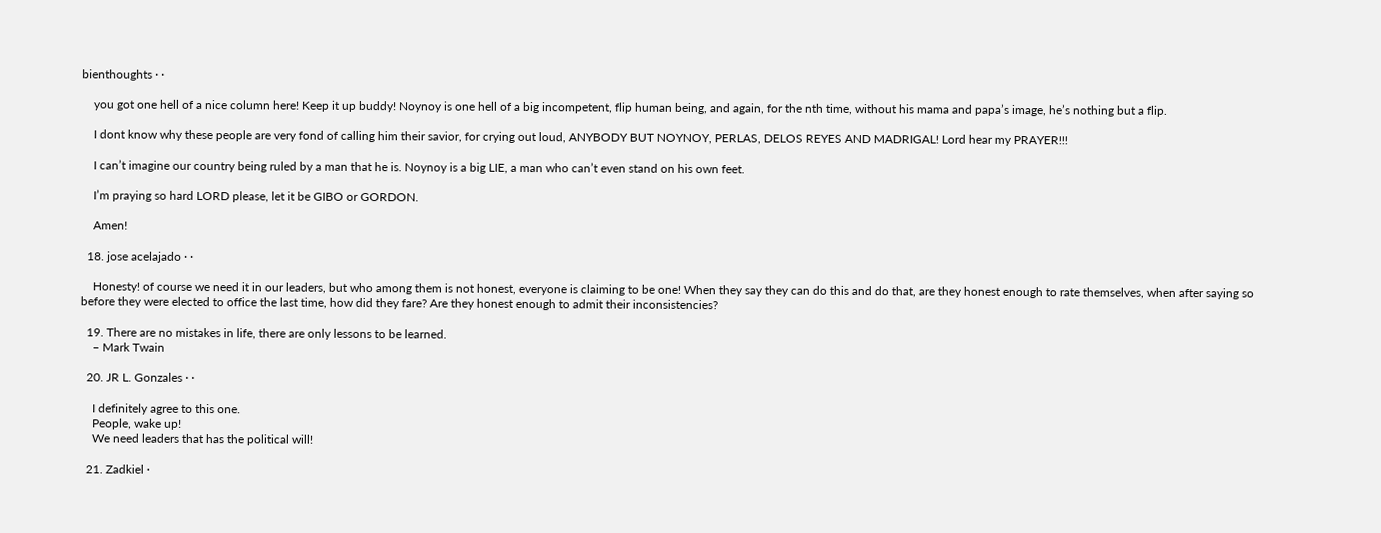bienthoughts · ·

    you got one hell of a nice column here! Keep it up buddy! Noynoy is one hell of a big incompetent, flip human being, and again, for the nth time, without his mama and papa’s image, he’s nothing but a flip.

    I dont know why these people are very fond of calling him their savior, for crying out loud, ANYBODY BUT NOYNOY, PERLAS, DELOS REYES AND MADRIGAL! Lord hear my PRAYER!!!

    I can’t imagine our country being ruled by a man that he is. Noynoy is a big LIE, a man who can’t even stand on his own feet.

    I’m praying so hard LORD please, let it be GIBO or GORDON.

    Amen!

  18. jose acelajado · ·

    Honesty! of course we need it in our leaders, but who among them is not honest, everyone is claiming to be one! When they say they can do this and do that, are they honest enough to rate themselves, when after saying so before they were elected to office the last time, how did they fare? Are they honest enough to admit their inconsistencies?

  19. There are no mistakes in life, there are only lessons to be learned.
    – Mark Twain

  20. JR L. Gonzales · ·

    I definitely agree to this one.
    People, wake up!
    We need leaders that has the political will!

  21. Zadkiel ·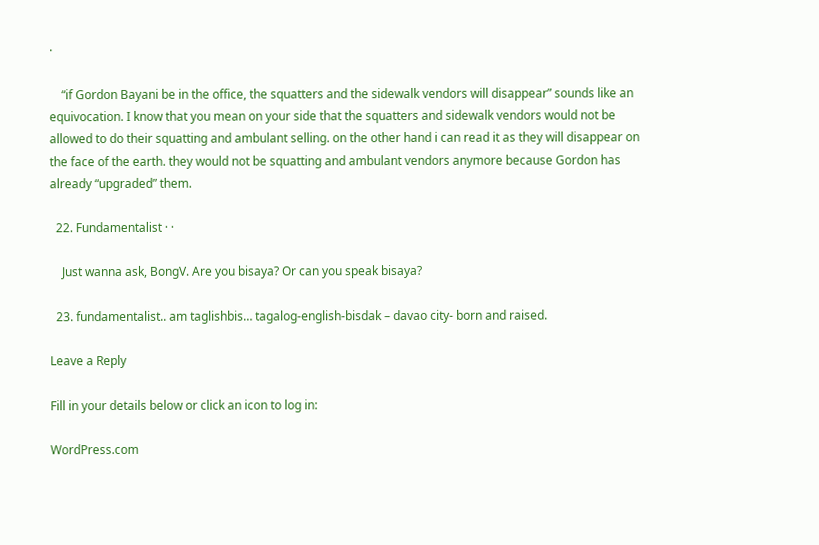·

    “if Gordon Bayani be in the office, the squatters and the sidewalk vendors will disappear” sounds like an equivocation. I know that you mean on your side that the squatters and sidewalk vendors would not be allowed to do their squatting and ambulant selling. on the other hand i can read it as they will disappear on the face of the earth. they would not be squatting and ambulant vendors anymore because Gordon has already “upgraded” them.

  22. Fundamentalist · ·

    Just wanna ask, BongV. Are you bisaya? Or can you speak bisaya?

  23. fundamentalist.. am taglishbis… tagalog-english-bisdak – davao city- born and raised.

Leave a Reply

Fill in your details below or click an icon to log in:

WordPress.com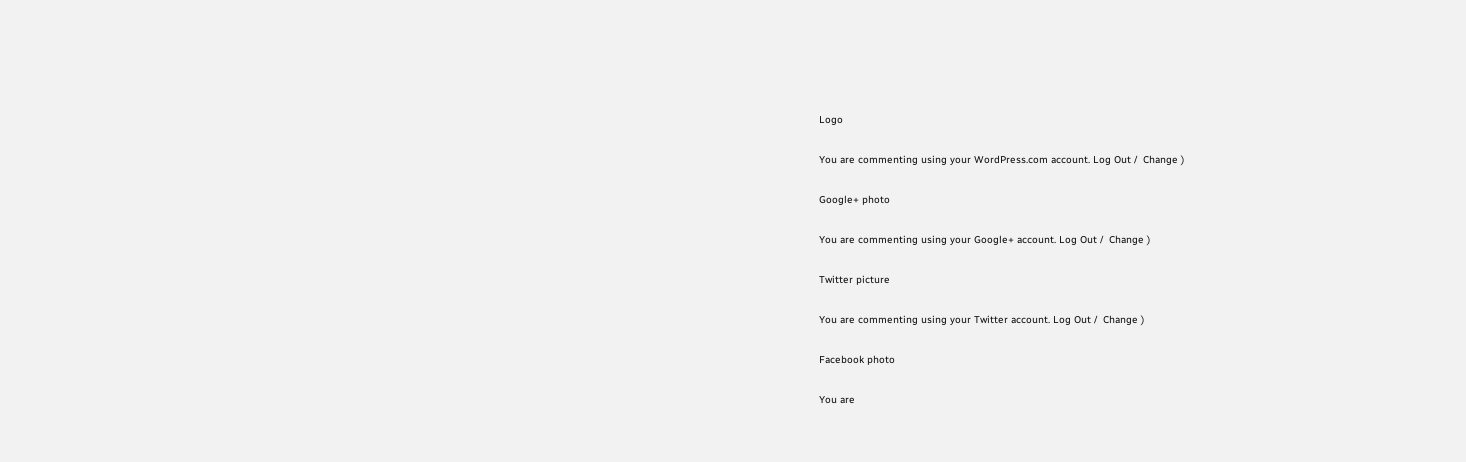Logo

You are commenting using your WordPress.com account. Log Out /  Change )

Google+ photo

You are commenting using your Google+ account. Log Out /  Change )

Twitter picture

You are commenting using your Twitter account. Log Out /  Change )

Facebook photo

You are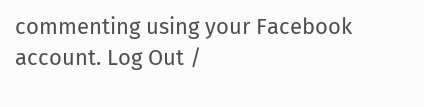commenting using your Facebook account. Log Out /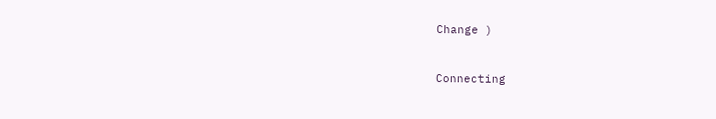Change )


Connecting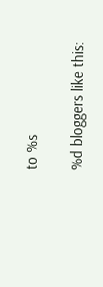to %s

%d bloggers like this: